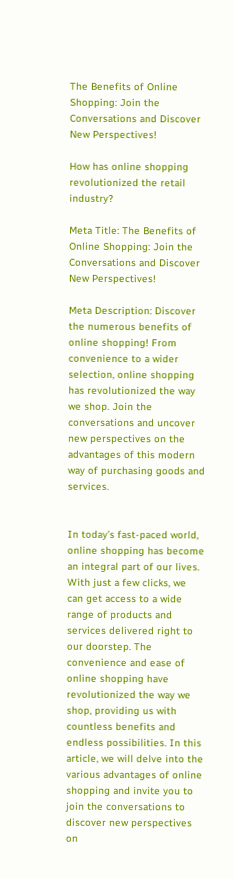The Benefits of Online Shopping: Join the Conversations and Discover New Perspectives!

How has online shopping revolutionized the retail industry?

Meta Title: The Benefits of Online Shopping: Join the Conversations and Discover New Perspectives!

Meta Description: Discover the numerous benefits of online shopping! From convenience to a wider selection, online shopping has revolutionized the way we shop. Join the conversations and uncover new perspectives on the advantages of this modern way of purchasing goods and services.


In today’s fast-paced world, online shopping has become an integral part of our lives. With just a few clicks, we can get access to a wide range of products and services delivered right to our doorstep. The convenience and ease of online shopping have revolutionized the way we shop, providing us with countless benefits and endless possibilities. In this article, we will delve into the various advantages of online shopping and invite you to join the conversations to discover new perspectives on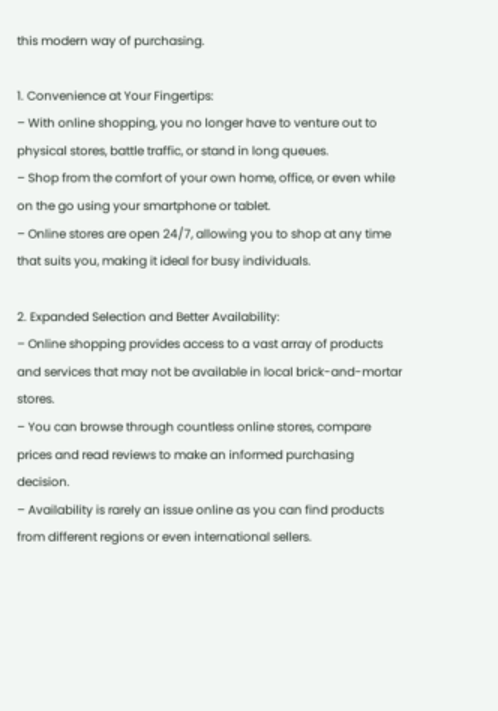this modern way of purchasing.

1. Convenience at Your Fingertips:
– With online shopping, you no longer have to venture out to physical stores, battle traffic, or stand in long queues.
– Shop from the comfort of your own home, office, or even while on the go using your smartphone or tablet.
– Online stores are open 24/7, allowing you to shop at any time that suits you, making it ideal for busy individuals.

2. Expanded Selection and Better Availability:
– Online shopping provides access to a vast array of products and services that may not be available in local brick-and-mortar stores.
– You can browse through countless online stores, compare prices and read reviews to make an informed purchasing decision.
– Availability is rarely an issue online as you can find products from different regions or even international sellers.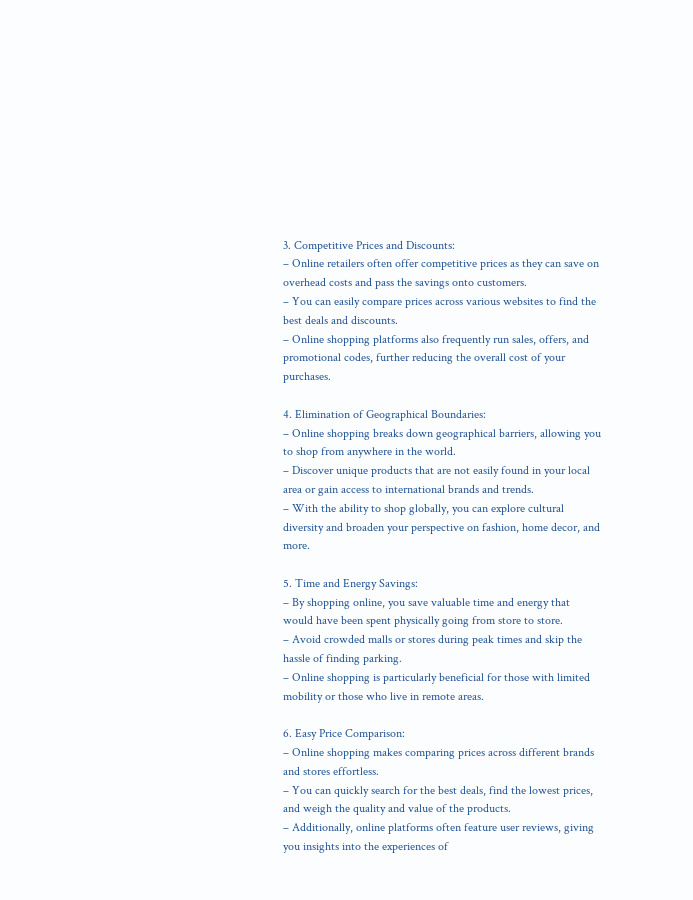3. Competitive Prices and Discounts:
– Online retailers often offer competitive prices as they can save on overhead costs and pass the savings onto customers.
– You can easily compare prices across various websites to find the best deals and discounts.
– Online shopping platforms also frequently run sales, offers, and promotional codes, further reducing the overall cost of your purchases.

4. Elimination of Geographical Boundaries:
– Online shopping breaks down geographical barriers, allowing you to shop from anywhere in the world.
– Discover unique products that are not easily found in your local area or gain access to international brands and trends.
– With the ability to shop globally, you can explore cultural diversity and broaden your perspective on fashion, home decor, and more.

5. Time and Energy Savings:
– By shopping online, you save valuable time and energy that would have been spent physically going from store to store.
– Avoid crowded malls or stores during peak times and skip the hassle of finding parking.
– Online shopping is particularly beneficial for those with limited mobility or those who live in remote areas.

6. Easy Price Comparison:
– Online shopping makes comparing prices across different brands and stores effortless.
– You can quickly search for the best deals, find the lowest prices, and weigh the quality and value of the products.
– Additionally, online platforms often feature user reviews, giving you insights into the experiences of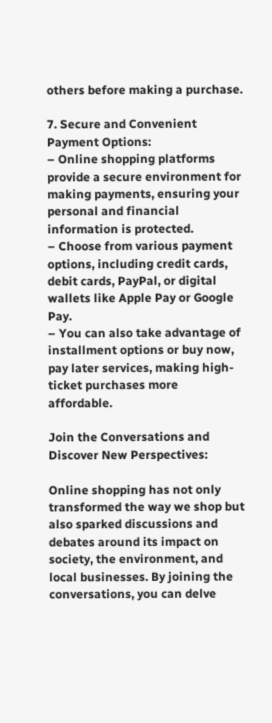others before making a purchase.

7. Secure and Convenient Payment Options:
– Online shopping platforms provide a secure environment for making payments, ensuring your personal and financial information is protected.
– Choose from various payment options, including credit cards, debit cards, PayPal, or digital wallets like Apple Pay or Google Pay.
– You can also take advantage of installment options or buy now, pay later services, making high-ticket purchases more affordable.

Join the Conversations and Discover New Perspectives:

Online shopping has not only transformed the way we shop but also sparked discussions and debates around its impact on society, the environment, and local businesses. By joining the conversations, you can delve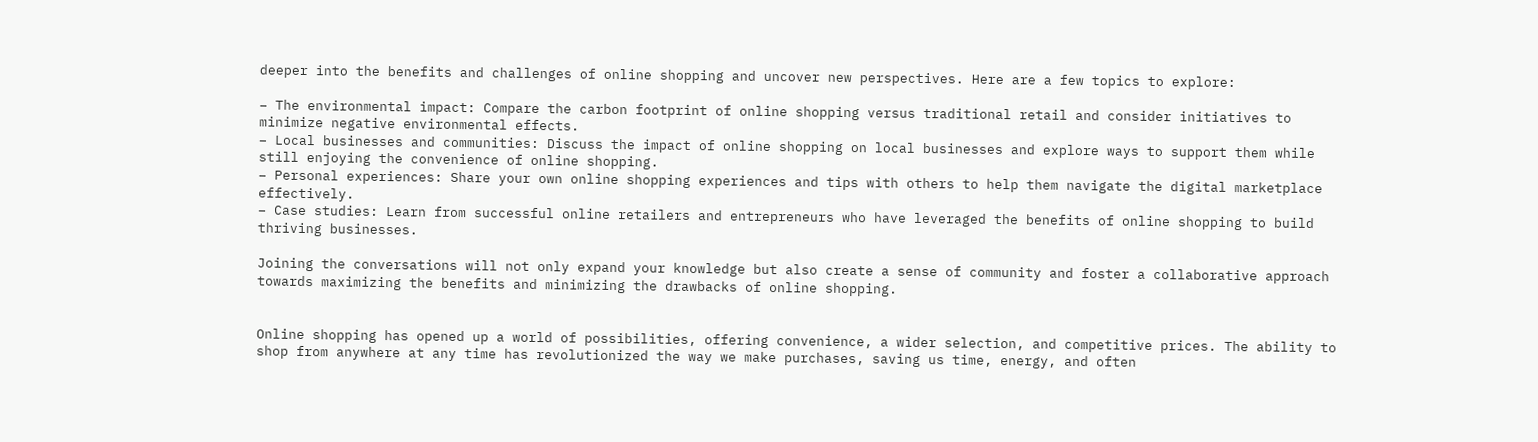deeper into the benefits and challenges of online shopping and uncover new perspectives. Here are a few topics to explore:

– The environmental impact: Compare the carbon footprint of online shopping versus traditional retail and consider initiatives to minimize negative environmental effects.
– Local businesses and communities: Discuss the impact of online shopping on local businesses and explore ways to support them while still enjoying the convenience of online shopping.
– Personal experiences: Share your own online shopping experiences and tips with others to help them navigate the digital marketplace effectively.
– Case studies: Learn from successful online retailers and entrepreneurs who have leveraged the benefits of online shopping to build thriving businesses.

Joining the conversations will not only expand your knowledge but also create a sense of community and foster a collaborative approach towards maximizing the benefits and minimizing the drawbacks of online shopping.


Online shopping has opened up a world of possibilities, offering convenience, a wider selection, and competitive prices. The ability to shop from anywhere at any time has revolutionized the way we make purchases, saving us time, energy, and often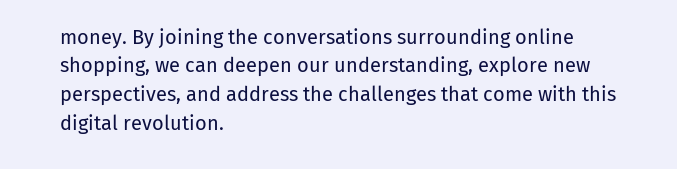money. By joining the conversations surrounding online shopping, we can deepen our understanding, explore new perspectives, and address the challenges that come with this digital revolution.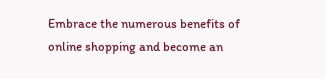Embrace the numerous benefits of online shopping and become an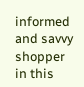informed and savvy shopper in this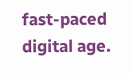fast-paced digital age.